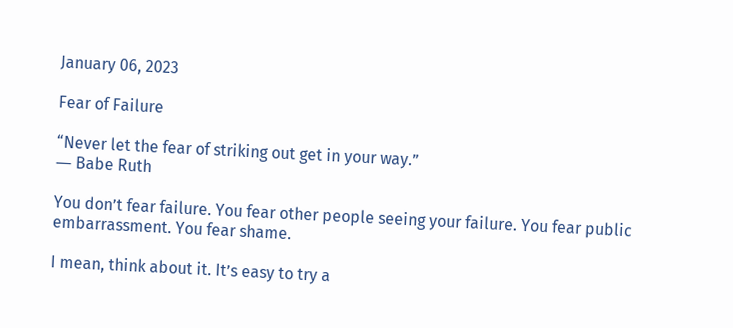January 06, 2023

Fear of Failure

“Never let the fear of striking out get in your way.”
― Babe Ruth

You don’t fear failure. You fear other people seeing your failure. You fear public embarrassment. You fear shame.

I mean, think about it. It’s easy to try a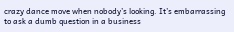crazy dance move when nobody’s looking. It’s embarrassing to ask a dumb question in a business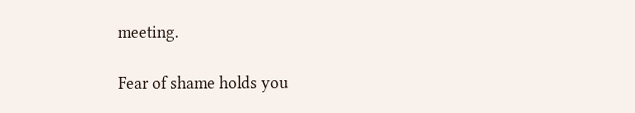meeting.

Fear of shame holds you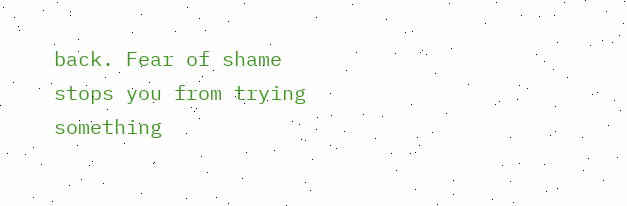back. Fear of shame stops you from trying something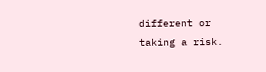different or taking a risk.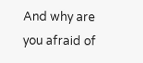And why are you afraid of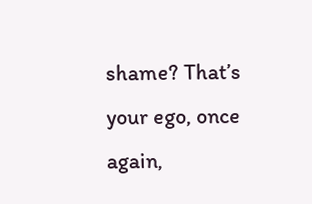shame? That’s your ego, once again,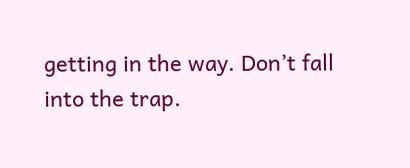getting in the way. Don’t fall into the trap.